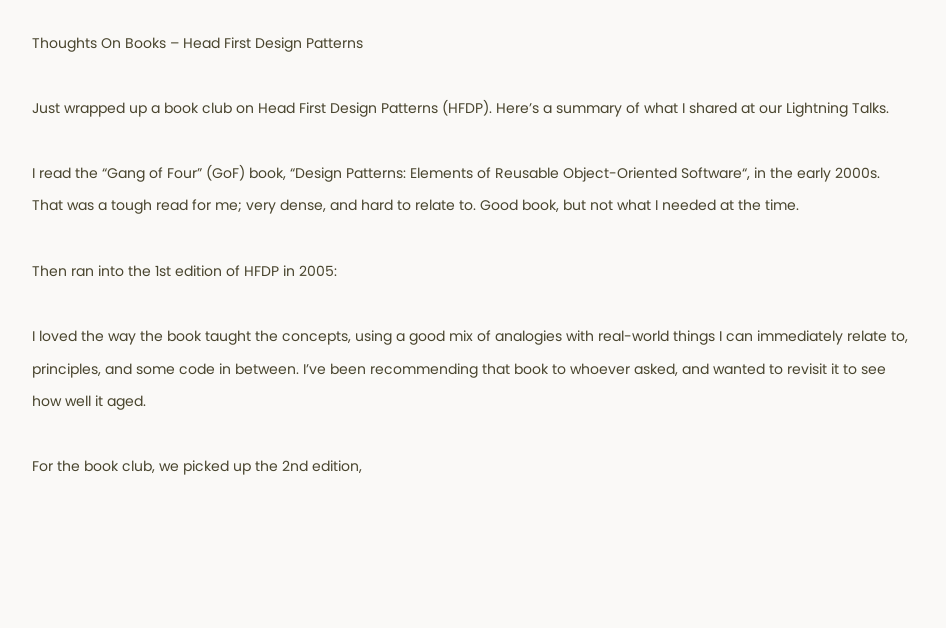Thoughts On Books – Head First Design Patterns

Just wrapped up a book club on Head First Design Patterns (HFDP). Here’s a summary of what I shared at our Lightning Talks.

I read the “Gang of Four” (GoF) book, “Design Patterns: Elements of Reusable Object-Oriented Software“, in the early 2000s. That was a tough read for me; very dense, and hard to relate to. Good book, but not what I needed at the time.

Then ran into the 1st edition of HFDP in 2005:

I loved the way the book taught the concepts, using a good mix of analogies with real-world things I can immediately relate to, principles, and some code in between. I’ve been recommending that book to whoever asked, and wanted to revisit it to see how well it aged.

For the book club, we picked up the 2nd edition,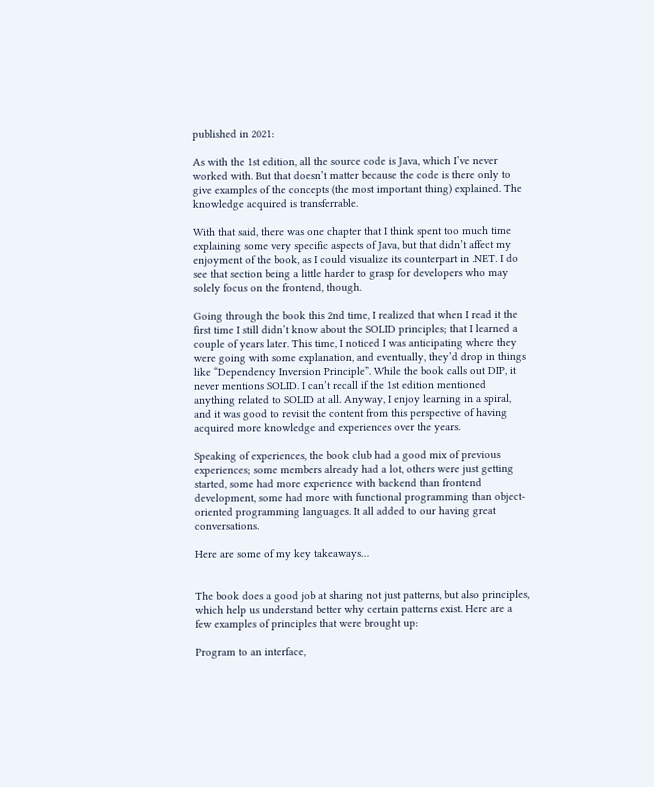published in 2021:

As with the 1st edition, all the source code is Java, which I’ve never worked with. But that doesn’t matter because the code is there only to give examples of the concepts (the most important thing) explained. The knowledge acquired is transferrable.

With that said, there was one chapter that I think spent too much time explaining some very specific aspects of Java, but that didn’t affect my enjoyment of the book, as I could visualize its counterpart in .NET. I do see that section being a little harder to grasp for developers who may solely focus on the frontend, though.

Going through the book this 2nd time, I realized that when I read it the first time I still didn’t know about the SOLID principles; that I learned a couple of years later. This time, I noticed I was anticipating where they were going with some explanation, and eventually, they’d drop in things like “Dependency Inversion Principle”. While the book calls out DIP, it never mentions SOLID. I can’t recall if the 1st edition mentioned anything related to SOLID at all. Anyway, I enjoy learning in a spiral, and it was good to revisit the content from this perspective of having acquired more knowledge and experiences over the years.

Speaking of experiences, the book club had a good mix of previous experiences; some members already had a lot, others were just getting started, some had more experience with backend than frontend development, some had more with functional programming than object-oriented programming languages. It all added to our having great conversations.

Here are some of my key takeaways…


The book does a good job at sharing not just patterns, but also principles, which help us understand better why certain patterns exist. Here are a few examples of principles that were brought up:

Program to an interface,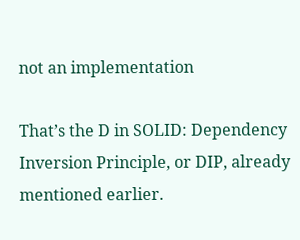not an implementation

That’s the D in SOLID: Dependency Inversion Principle, or DIP, already mentioned earlier.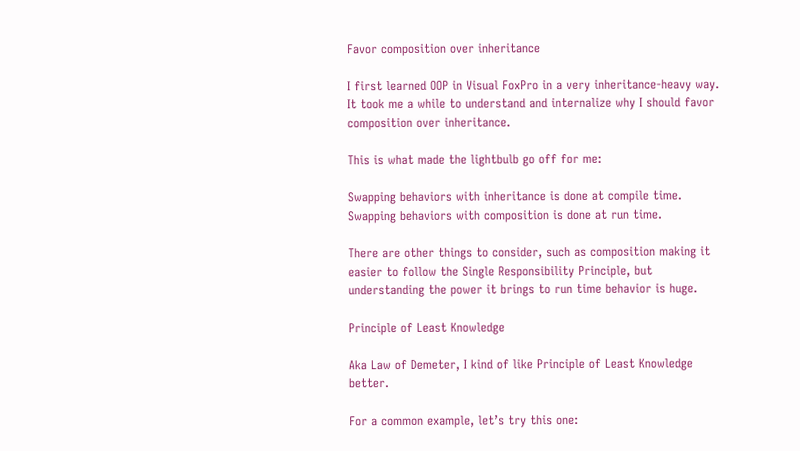Favor composition over inheritance

I first learned OOP in Visual FoxPro in a very inheritance-heavy way. It took me a while to understand and internalize why I should favor composition over inheritance.

This is what made the lightbulb go off for me:

Swapping behaviors with inheritance is done at compile time.
Swapping behaviors with composition is done at run time.

There are other things to consider, such as composition making it easier to follow the Single Responsibility Principle, but understanding the power it brings to run time behavior is huge.

Principle of Least Knowledge

Aka Law of Demeter, I kind of like Principle of Least Knowledge better.

For a common example, let’s try this one: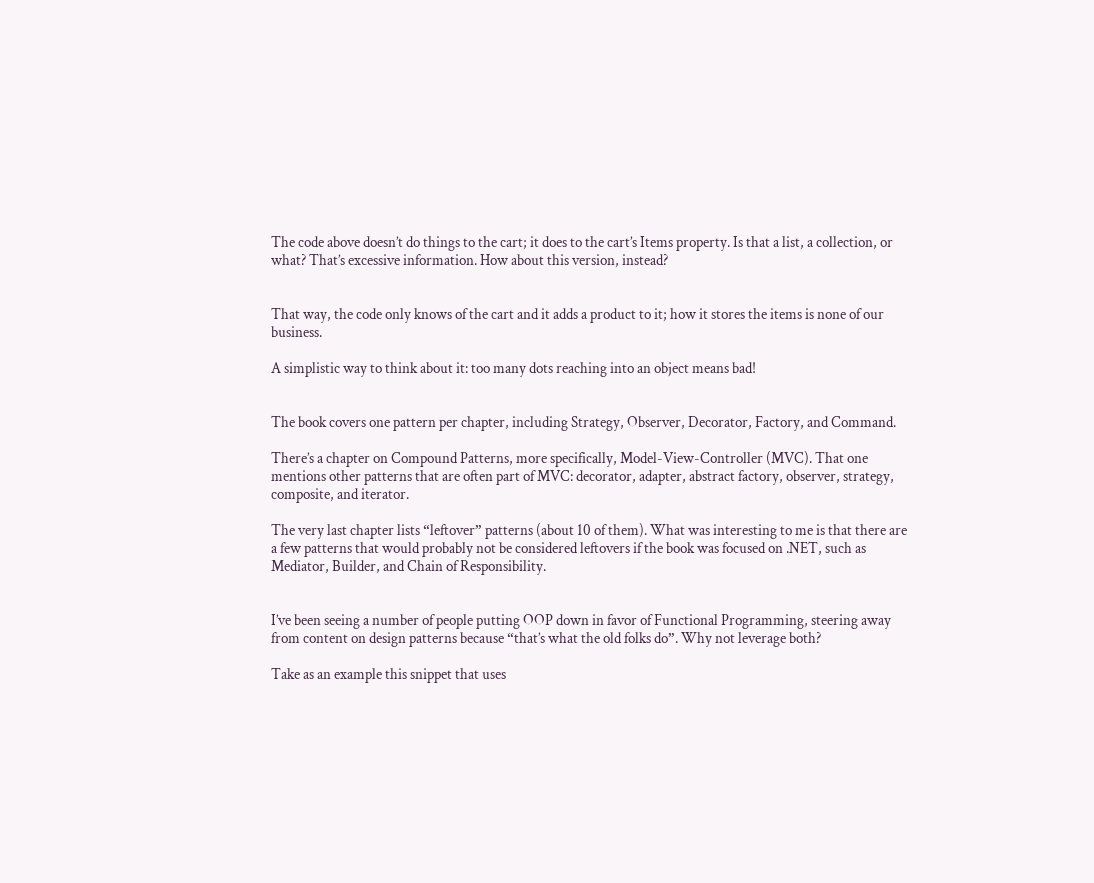The code above doesn’t do things to the cart; it does to the cart’s Items property. Is that a list, a collection, or what? That’s excessive information. How about this version, instead?


That way, the code only knows of the cart and it adds a product to it; how it stores the items is none of our business.

A simplistic way to think about it: too many dots reaching into an object means bad!


The book covers one pattern per chapter, including Strategy, Observer, Decorator, Factory, and Command.

There’s a chapter on Compound Patterns, more specifically, Model-View-Controller (MVC). That one mentions other patterns that are often part of MVC: decorator, adapter, abstract factory, observer, strategy, composite, and iterator.

The very last chapter lists “leftover” patterns (about 10 of them). What was interesting to me is that there are a few patterns that would probably not be considered leftovers if the book was focused on .NET, such as Mediator, Builder, and Chain of Responsibility.


I’ve been seeing a number of people putting OOP down in favor of Functional Programming, steering away from content on design patterns because “that’s what the old folks do”. Why not leverage both?

Take as an example this snippet that uses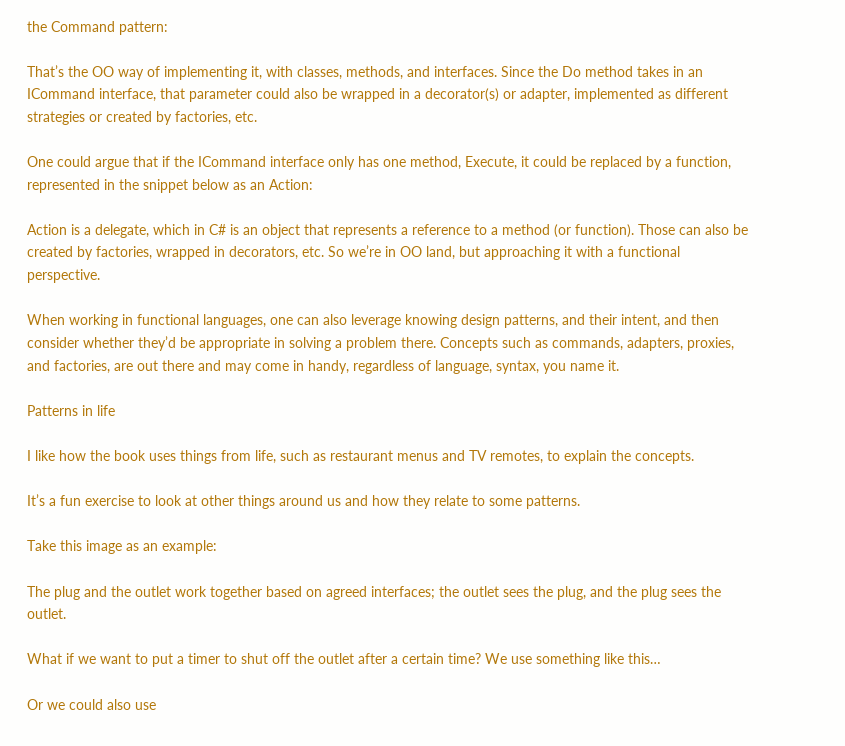the Command pattern:

That’s the OO way of implementing it, with classes, methods, and interfaces. Since the Do method takes in an ICommand interface, that parameter could also be wrapped in a decorator(s) or adapter, implemented as different strategies or created by factories, etc.

One could argue that if the ICommand interface only has one method, Execute, it could be replaced by a function, represented in the snippet below as an Action:

Action is a delegate, which in C# is an object that represents a reference to a method (or function). Those can also be created by factories, wrapped in decorators, etc. So we’re in OO land, but approaching it with a functional perspective.

When working in functional languages, one can also leverage knowing design patterns, and their intent, and then consider whether they’d be appropriate in solving a problem there. Concepts such as commands, adapters, proxies, and factories, are out there and may come in handy, regardless of language, syntax, you name it.

Patterns in life

I like how the book uses things from life, such as restaurant menus and TV remotes, to explain the concepts.

It’s a fun exercise to look at other things around us and how they relate to some patterns.

Take this image as an example:

The plug and the outlet work together based on agreed interfaces; the outlet sees the plug, and the plug sees the outlet.

What if we want to put a timer to shut off the outlet after a certain time? We use something like this…

Or we could also use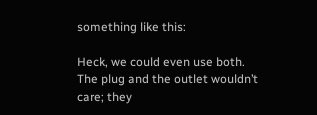something like this:

Heck, we could even use both. The plug and the outlet wouldn’t care; they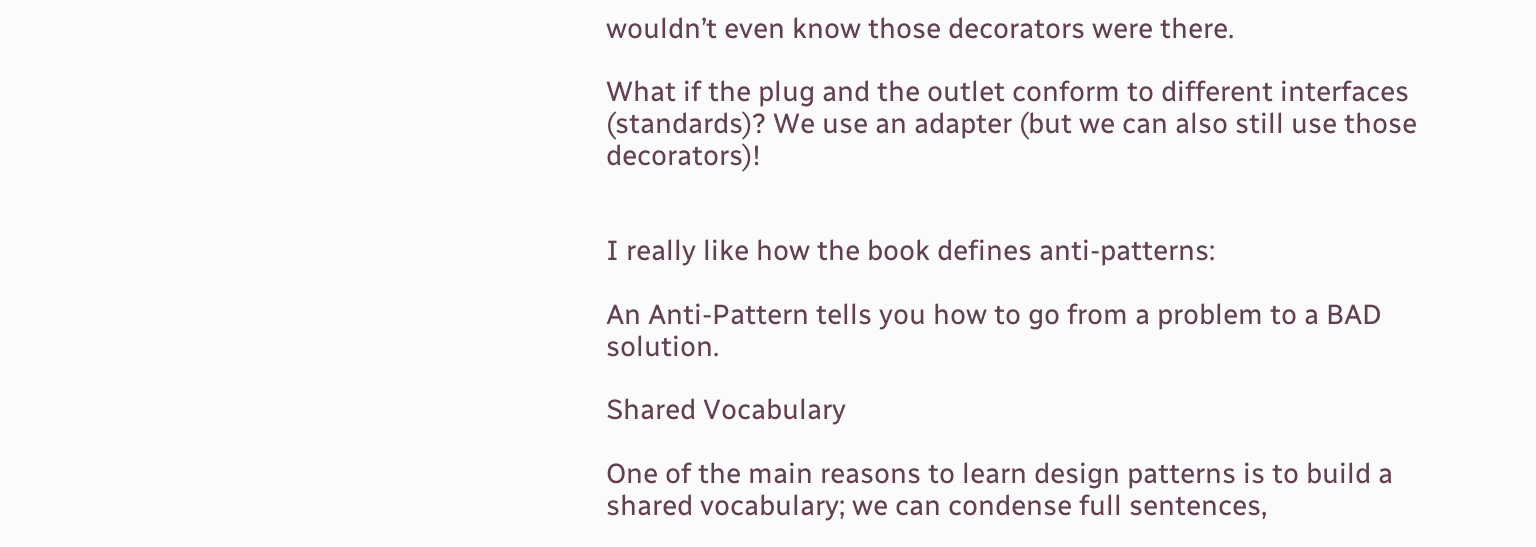wouldn’t even know those decorators were there.

What if the plug and the outlet conform to different interfaces (standards)? We use an adapter (but we can also still use those decorators)!


I really like how the book defines anti-patterns:

An Anti-Pattern tells you how to go from a problem to a BAD solution.

Shared Vocabulary

One of the main reasons to learn design patterns is to build a shared vocabulary; we can condense full sentences,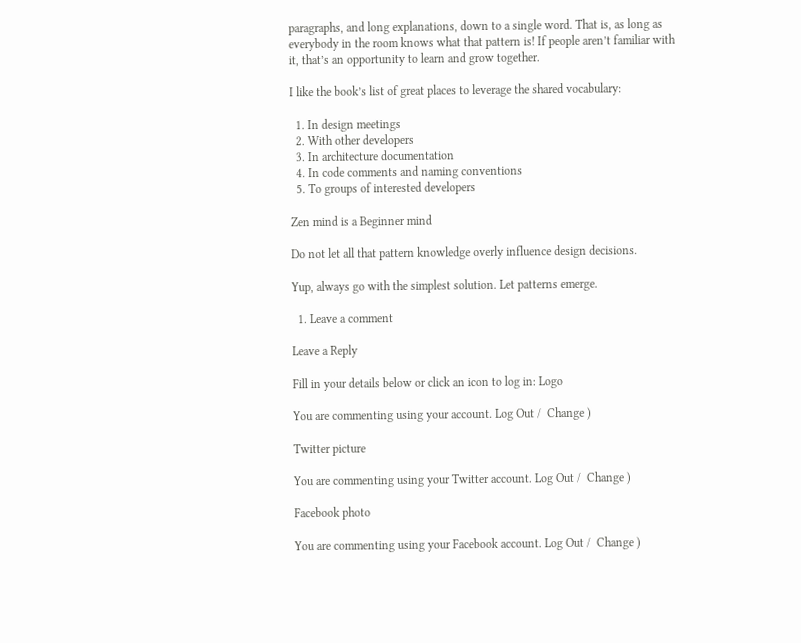paragraphs, and long explanations, down to a single word. That is, as long as everybody in the room knows what that pattern is! If people aren’t familiar with it, that’s an opportunity to learn and grow together.

I like the book’s list of great places to leverage the shared vocabulary:

  1. In design meetings
  2. With other developers
  3. In architecture documentation
  4. In code comments and naming conventions
  5. To groups of interested developers

Zen mind is a Beginner mind

Do not let all that pattern knowledge overly influence design decisions.

Yup, always go with the simplest solution. Let patterns emerge.

  1. Leave a comment

Leave a Reply

Fill in your details below or click an icon to log in: Logo

You are commenting using your account. Log Out /  Change )

Twitter picture

You are commenting using your Twitter account. Log Out /  Change )

Facebook photo

You are commenting using your Facebook account. Log Out /  Change )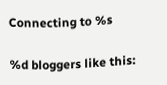Connecting to %s

%d bloggers like this: